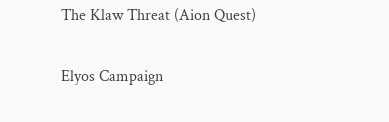The Klaw Threat (Aion Quest)

Elyos Campaign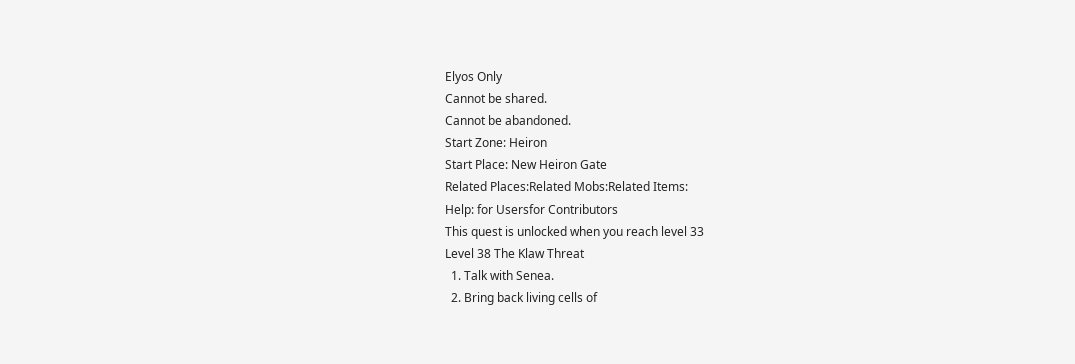Elyos Only
Cannot be shared.
Cannot be abandoned.
Start Zone: Heiron
Start Place: New Heiron Gate
Related Places:Related Mobs:Related Items:
Help: for Usersfor Contributors
This quest is unlocked when you reach level 33
Level 38 The Klaw Threat
  1. Talk with Senea.
  2. Bring back living cells of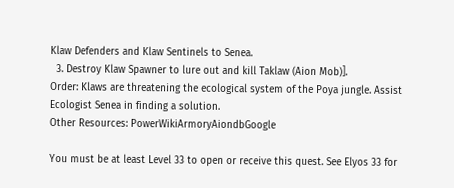Klaw Defenders and Klaw Sentinels to Senea.
  3. Destroy Klaw Spawner to lure out and kill Taklaw (Aion Mob)].
Order: Klaws are threatening the ecological system of the Poya jungle. Assist Ecologist Senea in finding a solution.
Other Resources: PowerWikiArmoryAiondbGoogle

You must be at least Level 33 to open or receive this quest. See Elyos 33 for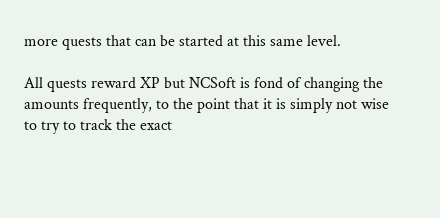more quests that can be started at this same level.

All quests reward XP but NCSoft is fond of changing the amounts frequently, to the point that it is simply not wise to try to track the exact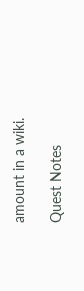amount in a wiki.

Quest Notes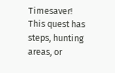Timesaver! This quest has steps, hunting areas, or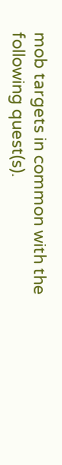mob targets in common with the following quest(s).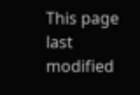This page last modified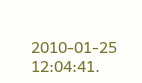2010-01-25 12:04:41.